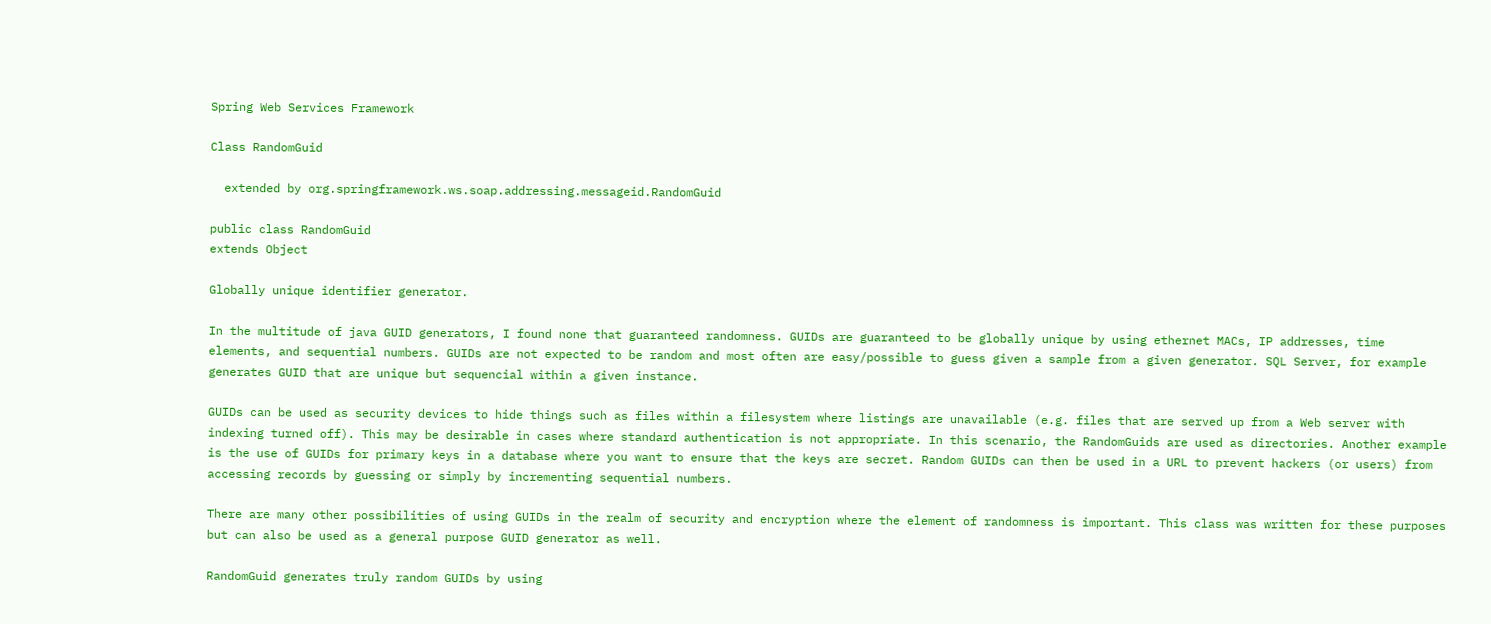Spring Web Services Framework

Class RandomGuid

  extended by org.springframework.ws.soap.addressing.messageid.RandomGuid

public class RandomGuid
extends Object

Globally unique identifier generator.

In the multitude of java GUID generators, I found none that guaranteed randomness. GUIDs are guaranteed to be globally unique by using ethernet MACs, IP addresses, time elements, and sequential numbers. GUIDs are not expected to be random and most often are easy/possible to guess given a sample from a given generator. SQL Server, for example generates GUID that are unique but sequencial within a given instance.

GUIDs can be used as security devices to hide things such as files within a filesystem where listings are unavailable (e.g. files that are served up from a Web server with indexing turned off). This may be desirable in cases where standard authentication is not appropriate. In this scenario, the RandomGuids are used as directories. Another example is the use of GUIDs for primary keys in a database where you want to ensure that the keys are secret. Random GUIDs can then be used in a URL to prevent hackers (or users) from accessing records by guessing or simply by incrementing sequential numbers.

There are many other possibilities of using GUIDs in the realm of security and encryption where the element of randomness is important. This class was written for these purposes but can also be used as a general purpose GUID generator as well.

RandomGuid generates truly random GUIDs by using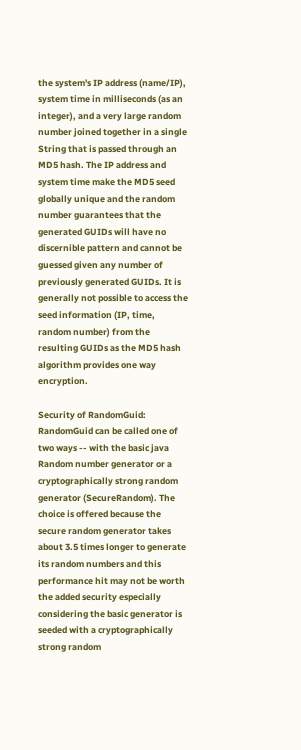the system's IP address (name/IP), system time in milliseconds (as an integer), and a very large random number joined together in a single String that is passed through an MD5 hash. The IP address and system time make the MD5 seed globally unique and the random number guarantees that the generated GUIDs will have no discernible pattern and cannot be guessed given any number of previously generated GUIDs. It is generally not possible to access the seed information (IP, time, random number) from the resulting GUIDs as the MD5 hash algorithm provides one way encryption.

Security of RandomGuid: RandomGuid can be called one of two ways -- with the basic java Random number generator or a cryptographically strong random generator (SecureRandom). The choice is offered because the secure random generator takes about 3.5 times longer to generate its random numbers and this performance hit may not be worth the added security especially considering the basic generator is seeded with a cryptographically strong random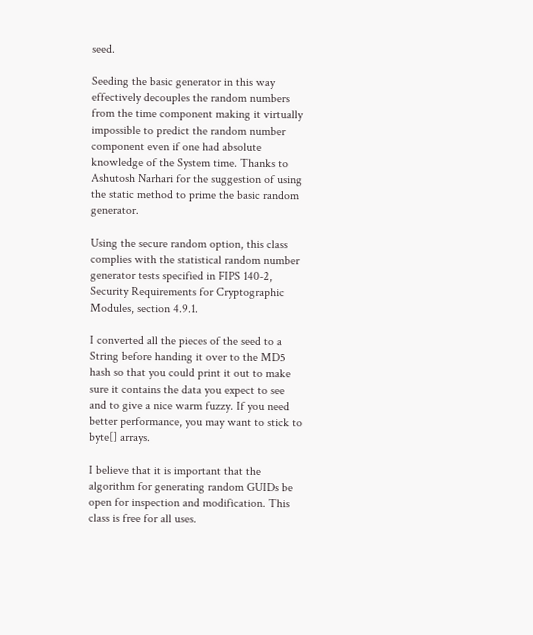seed.

Seeding the basic generator in this way effectively decouples the random numbers from the time component making it virtually impossible to predict the random number component even if one had absolute knowledge of the System time. Thanks to Ashutosh Narhari for the suggestion of using the static method to prime the basic random generator.

Using the secure random option, this class complies with the statistical random number generator tests specified in FIPS 140-2, Security Requirements for Cryptographic Modules, section 4.9.1.

I converted all the pieces of the seed to a String before handing it over to the MD5 hash so that you could print it out to make sure it contains the data you expect to see and to give a nice warm fuzzy. If you need better performance, you may want to stick to byte[] arrays.

I believe that it is important that the algorithm for generating random GUIDs be open for inspection and modification. This class is free for all uses.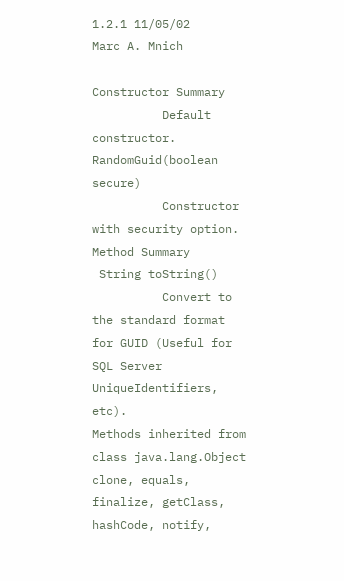1.2.1 11/05/02
Marc A. Mnich

Constructor Summary
          Default constructor.
RandomGuid(boolean secure)
          Constructor with security option.
Method Summary
 String toString()
          Convert to the standard format for GUID (Useful for SQL Server UniqueIdentifiers, etc).
Methods inherited from class java.lang.Object
clone, equals, finalize, getClass, hashCode, notify,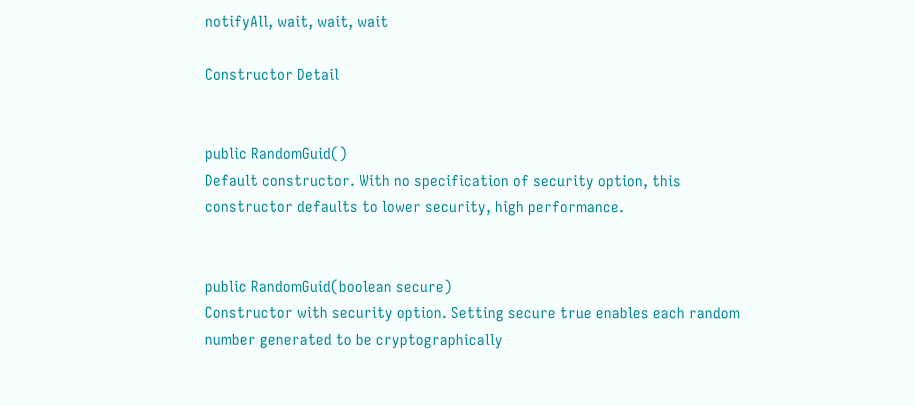notifyAll, wait, wait, wait

Constructor Detail


public RandomGuid()
Default constructor. With no specification of security option, this constructor defaults to lower security, high performance.


public RandomGuid(boolean secure)
Constructor with security option. Setting secure true enables each random number generated to be cryptographically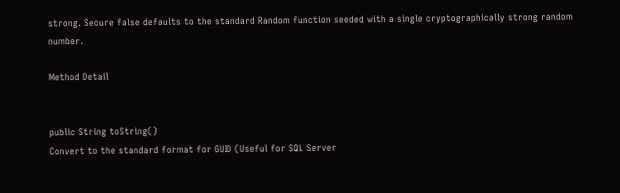strong. Secure false defaults to the standard Random function seeded with a single cryptographically strong random number.

Method Detail


public String toString()
Convert to the standard format for GUID (Useful for SQL Server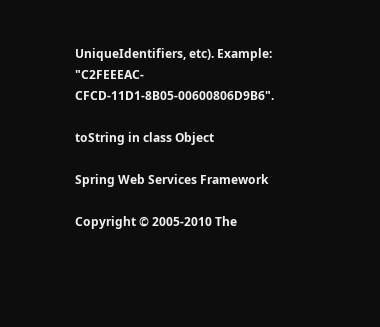UniqueIdentifiers, etc). Example: "C2FEEEAC-CFCD-11D1-8B05-00600806D9B6".

toString in class Object

Spring Web Services Framework

Copyright © 2005-2010 The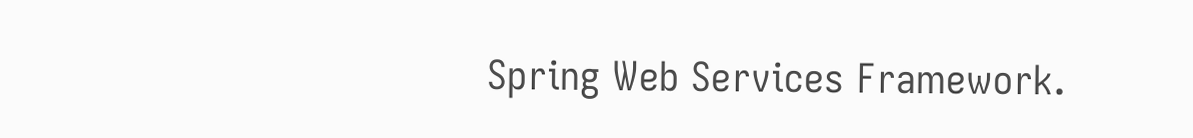Spring Web Services Framework.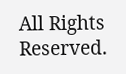All Rights Reserved.